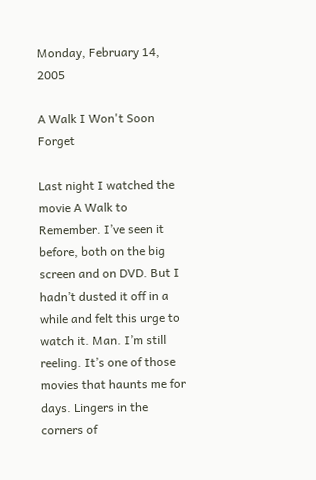Monday, February 14, 2005

A Walk I Won't Soon Forget

Last night I watched the movie A Walk to Remember. I’ve seen it before, both on the big screen and on DVD. But I hadn’t dusted it off in a while and felt this urge to watch it. Man. I’m still reeling. It’s one of those movies that haunts me for days. Lingers in the corners of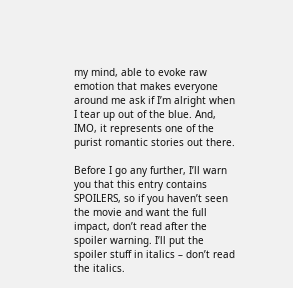my mind, able to evoke raw emotion that makes everyone around me ask if I’m alright when I tear up out of the blue. And, IMO, it represents one of the purist romantic stories out there.

Before I go any further, I’ll warn you that this entry contains SPOILERS, so if you haven’t seen the movie and want the full impact, don’t read after the spoiler warning. I’ll put the spoiler stuff in italics – don’t read the italics.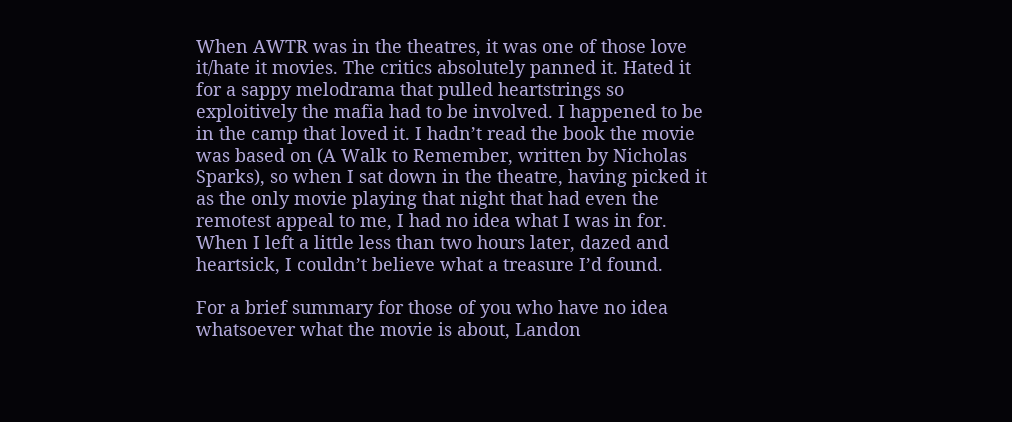When AWTR was in the theatres, it was one of those love it/hate it movies. The critics absolutely panned it. Hated it for a sappy melodrama that pulled heartstrings so exploitively the mafia had to be involved. I happened to be in the camp that loved it. I hadn’t read the book the movie was based on (A Walk to Remember, written by Nicholas Sparks), so when I sat down in the theatre, having picked it as the only movie playing that night that had even the remotest appeal to me, I had no idea what I was in for. When I left a little less than two hours later, dazed and heartsick, I couldn’t believe what a treasure I’d found.

For a brief summary for those of you who have no idea whatsoever what the movie is about, Landon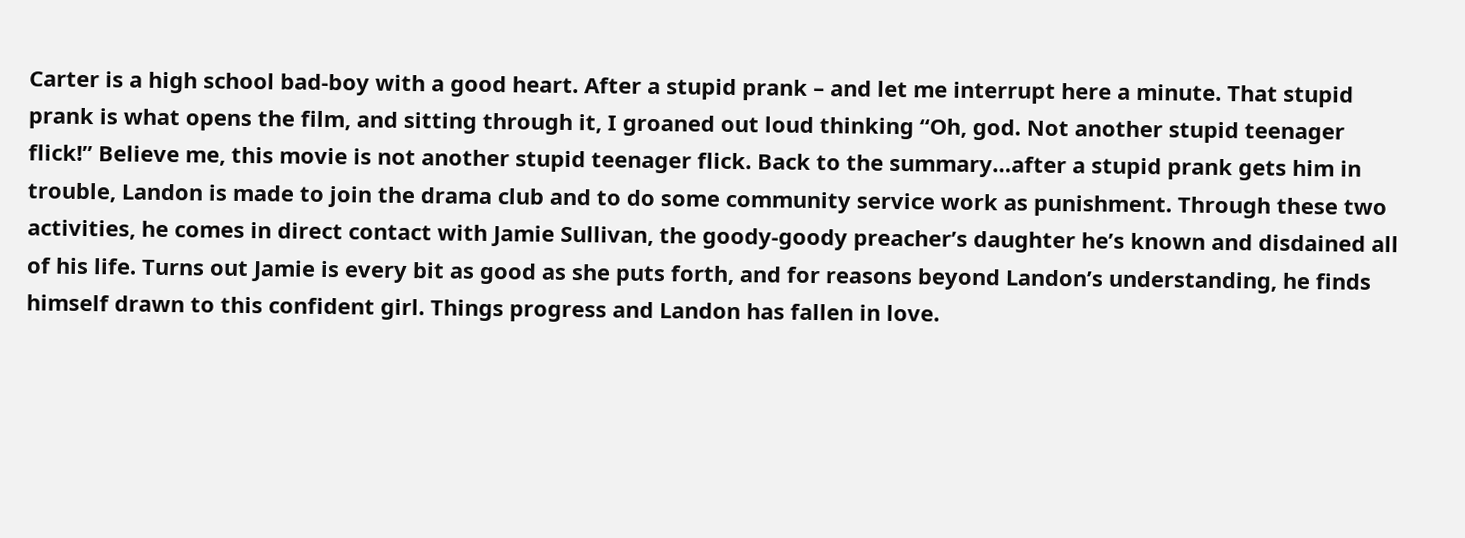Carter is a high school bad-boy with a good heart. After a stupid prank – and let me interrupt here a minute. That stupid prank is what opens the film, and sitting through it, I groaned out loud thinking “Oh, god. Not another stupid teenager flick!” Believe me, this movie is not another stupid teenager flick. Back to the summary…after a stupid prank gets him in trouble, Landon is made to join the drama club and to do some community service work as punishment. Through these two activities, he comes in direct contact with Jamie Sullivan, the goody-goody preacher’s daughter he’s known and disdained all of his life. Turns out Jamie is every bit as good as she puts forth, and for reasons beyond Landon’s understanding, he finds himself drawn to this confident girl. Things progress and Landon has fallen in love.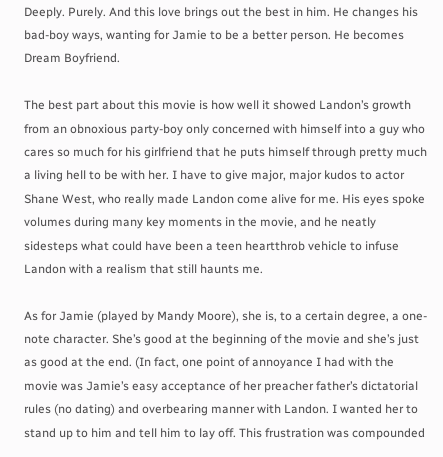Deeply. Purely. And this love brings out the best in him. He changes his bad-boy ways, wanting for Jamie to be a better person. He becomes Dream Boyfriend.

The best part about this movie is how well it showed Landon’s growth from an obnoxious party-boy only concerned with himself into a guy who cares so much for his girlfriend that he puts himself through pretty much a living hell to be with her. I have to give major, major kudos to actor Shane West, who really made Landon come alive for me. His eyes spoke volumes during many key moments in the movie, and he neatly sidesteps what could have been a teen heartthrob vehicle to infuse Landon with a realism that still haunts me.

As for Jamie (played by Mandy Moore), she is, to a certain degree, a one-note character. She’s good at the beginning of the movie and she’s just as good at the end. (In fact, one point of annoyance I had with the movie was Jamie’s easy acceptance of her preacher father’s dictatorial rules (no dating) and overbearing manner with Landon. I wanted her to stand up to him and tell him to lay off. This frustration was compounded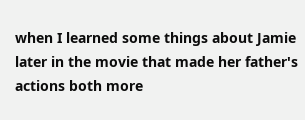when I learned some things about Jamie later in the movie that made her father's actions both more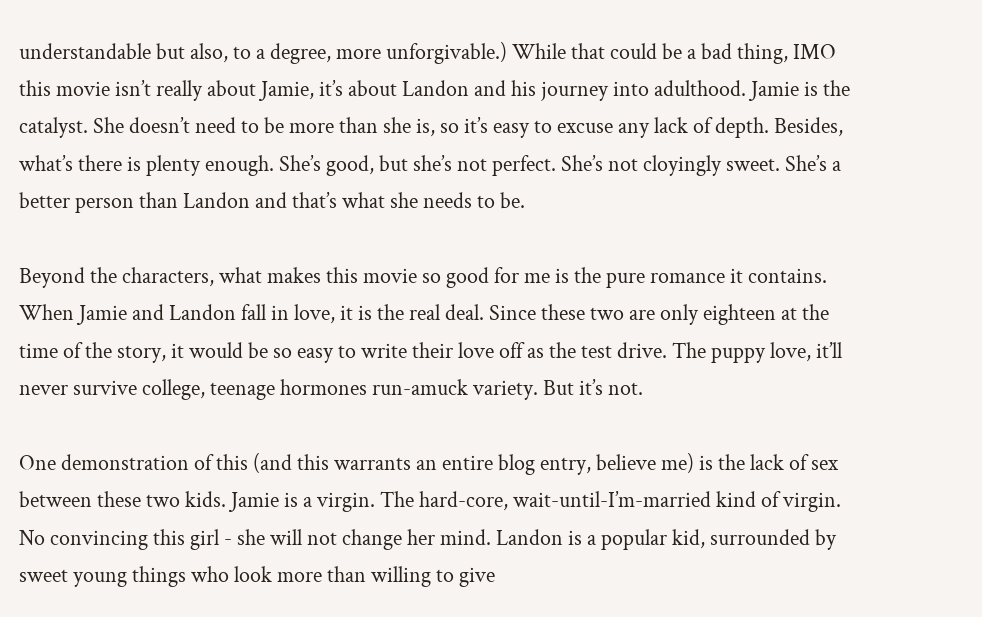understandable but also, to a degree, more unforgivable.) While that could be a bad thing, IMO this movie isn’t really about Jamie, it’s about Landon and his journey into adulthood. Jamie is the catalyst. She doesn’t need to be more than she is, so it’s easy to excuse any lack of depth. Besides, what’s there is plenty enough. She’s good, but she’s not perfect. She’s not cloyingly sweet. She’s a better person than Landon and that’s what she needs to be.

Beyond the characters, what makes this movie so good for me is the pure romance it contains. When Jamie and Landon fall in love, it is the real deal. Since these two are only eighteen at the time of the story, it would be so easy to write their love off as the test drive. The puppy love, it’ll never survive college, teenage hormones run-amuck variety. But it’s not.

One demonstration of this (and this warrants an entire blog entry, believe me) is the lack of sex between these two kids. Jamie is a virgin. The hard-core, wait-until-I’m-married kind of virgin. No convincing this girl - she will not change her mind. Landon is a popular kid, surrounded by sweet young things who look more than willing to give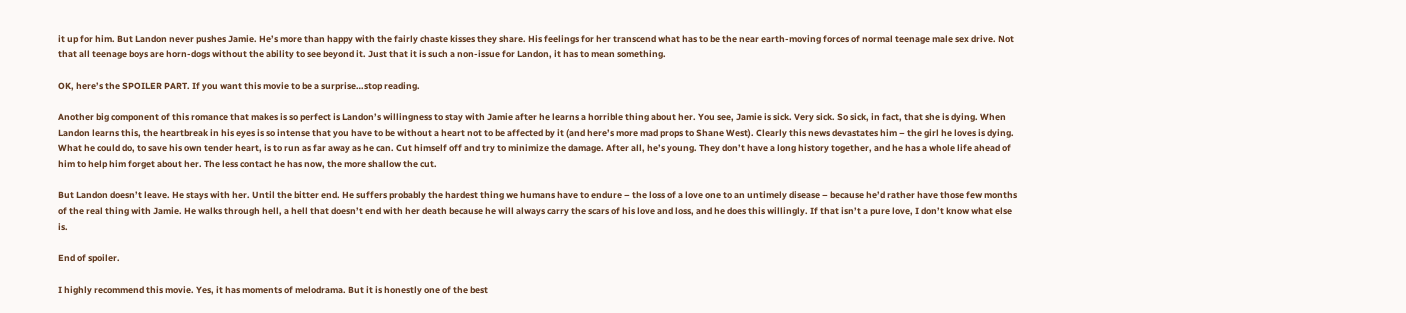it up for him. But Landon never pushes Jamie. He’s more than happy with the fairly chaste kisses they share. His feelings for her transcend what has to be the near earth-moving forces of normal teenage male sex drive. Not that all teenage boys are horn-dogs without the ability to see beyond it. Just that it is such a non-issue for Landon, it has to mean something.

OK, here’s the SPOILER PART. If you want this movie to be a surprise…stop reading.

Another big component of this romance that makes is so perfect is Landon’s willingness to stay with Jamie after he learns a horrible thing about her. You see, Jamie is sick. Very sick. So sick, in fact, that she is dying. When Landon learns this, the heartbreak in his eyes is so intense that you have to be without a heart not to be affected by it (and here’s more mad props to Shane West). Clearly this news devastates him – the girl he loves is dying. What he could do, to save his own tender heart, is to run as far away as he can. Cut himself off and try to minimize the damage. After all, he’s young. They don’t have a long history together, and he has a whole life ahead of him to help him forget about her. The less contact he has now, the more shallow the cut.

But Landon doesn’t leave. He stays with her. Until the bitter end. He suffers probably the hardest thing we humans have to endure – the loss of a love one to an untimely disease – because he’d rather have those few months of the real thing with Jamie. He walks through hell, a hell that doesn’t end with her death because he will always carry the scars of his love and loss, and he does this willingly. If that isn’t a pure love, I don’t know what else is.

End of spoiler.

I highly recommend this movie. Yes, it has moments of melodrama. But it is honestly one of the best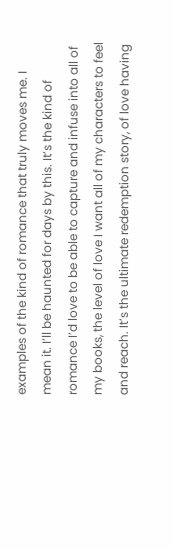examples of the kind of romance that truly moves me. I mean it. I’ll be haunted for days by this. It’s the kind of romance I’d love to be able to capture and infuse into all of my books, the level of love I want all of my characters to feel and reach. It’s the ultimate redemption story, of love having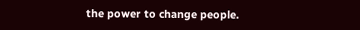the power to change people.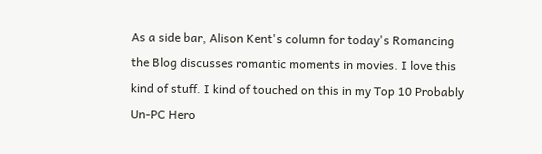As a side bar, Alison Kent's column for today's Romancing the Blog discusses romantic moments in movies. I love this kind of stuff. I kind of touched on this in my Top 10 Probably Un-PC Hero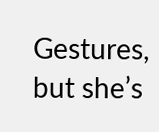Gestures, but she’s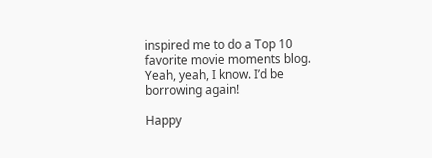inspired me to do a Top 10 favorite movie moments blog. Yeah, yeah, I know. I’d be borrowing again!

Happy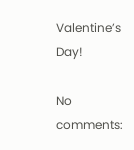Valentine’s Day!

No comments: